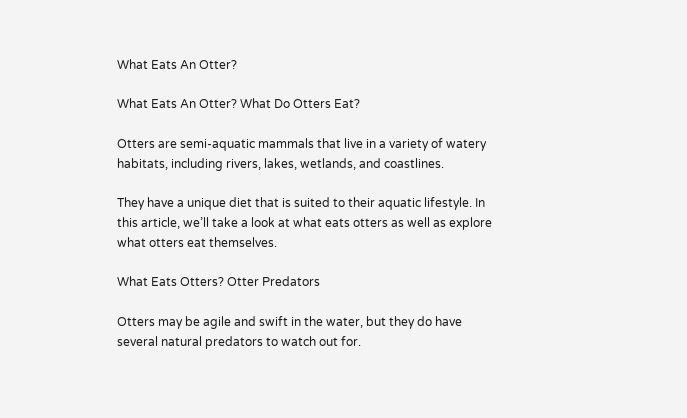What Eats An Otter?

What Eats An Otter? What Do Otters Eat?

Otters are semi-aquatic mammals that live in a variety of watery habitats, including rivers, lakes, wetlands, and coastlines.

They have a unique diet that is suited to their aquatic lifestyle. In this article, we’ll take a look at what eats otters as well as explore what otters eat themselves.

What Eats Otters? Otter Predators

Otters may be agile and swift in the water, but they do have several natural predators to watch out for.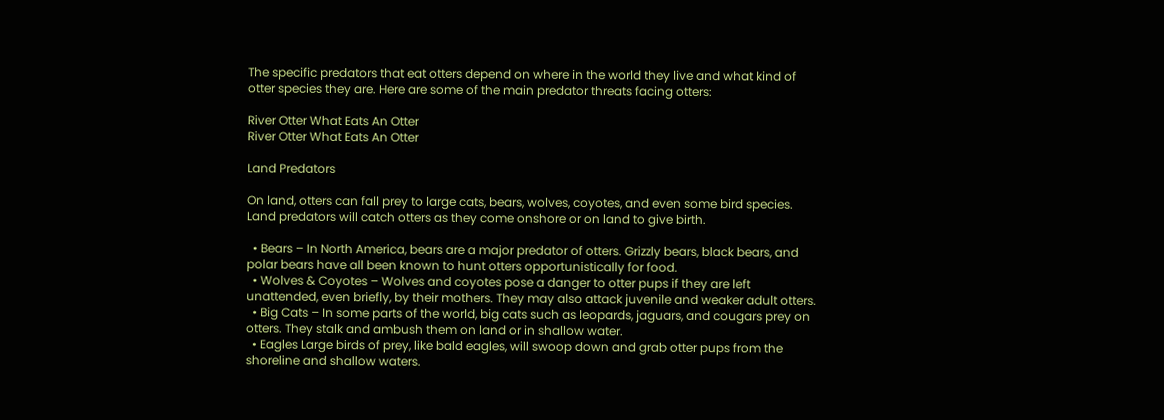The specific predators that eat otters depend on where in the world they live and what kind of otter species they are. Here are some of the main predator threats facing otters:

River Otter What Eats An Otter
River Otter What Eats An Otter

Land Predators

On land, otters can fall prey to large cats, bears, wolves, coyotes, and even some bird species. Land predators will catch otters as they come onshore or on land to give birth.

  • Bears – In North America, bears are a major predator of otters. Grizzly bears, black bears, and polar bears have all been known to hunt otters opportunistically for food.
  • Wolves & Coyotes – Wolves and coyotes pose a danger to otter pups if they are left unattended, even briefly, by their mothers. They may also attack juvenile and weaker adult otters.
  • Big Cats – In some parts of the world, big cats such as leopards, jaguars, and cougars prey on otters. They stalk and ambush them on land or in shallow water.
  • Eagles Large birds of prey, like bald eagles, will swoop down and grab otter pups from the shoreline and shallow waters.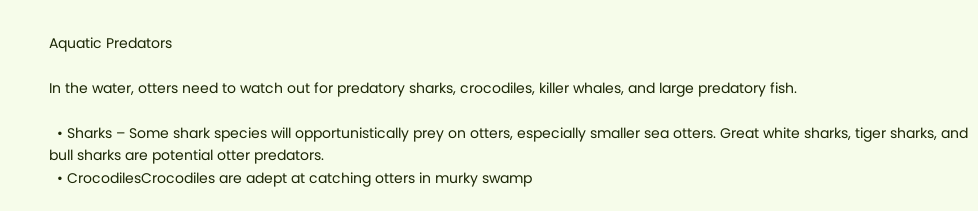Aquatic Predators

In the water, otters need to watch out for predatory sharks, crocodiles, killer whales, and large predatory fish.

  • Sharks – Some shark species will opportunistically prey on otters, especially smaller sea otters. Great white sharks, tiger sharks, and bull sharks are potential otter predators.
  • CrocodilesCrocodiles are adept at catching otters in murky swamp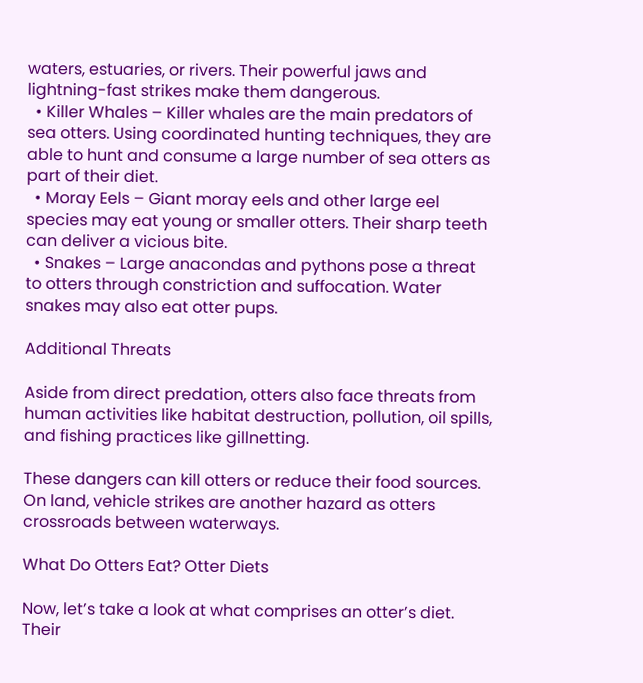waters, estuaries, or rivers. Their powerful jaws and lightning-fast strikes make them dangerous.
  • Killer Whales – Killer whales are the main predators of sea otters. Using coordinated hunting techniques, they are able to hunt and consume a large number of sea otters as part of their diet.
  • Moray Eels – Giant moray eels and other large eel species may eat young or smaller otters. Their sharp teeth can deliver a vicious bite.
  • Snakes – Large anacondas and pythons pose a threat to otters through constriction and suffocation. Water snakes may also eat otter pups.

Additional Threats

Aside from direct predation, otters also face threats from human activities like habitat destruction, pollution, oil spills, and fishing practices like gillnetting.

These dangers can kill otters or reduce their food sources. On land, vehicle strikes are another hazard as otters crossroads between waterways.

What Do Otters Eat? Otter Diets

Now, let’s take a look at what comprises an otter’s diet. Their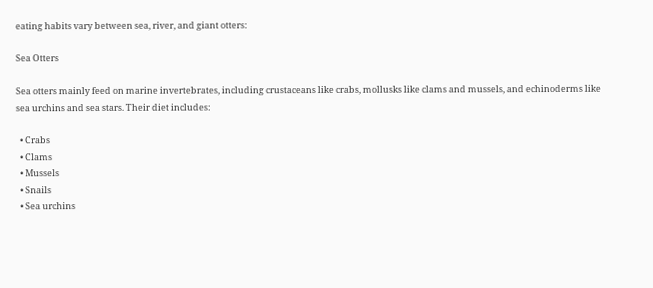eating habits vary between sea, river, and giant otters:

Sea Otters

Sea otters mainly feed on marine invertebrates, including crustaceans like crabs, mollusks like clams and mussels, and echinoderms like sea urchins and sea stars. Their diet includes:

  • Crabs
  • Clams
  • Mussels
  • Snails
  • Sea urchins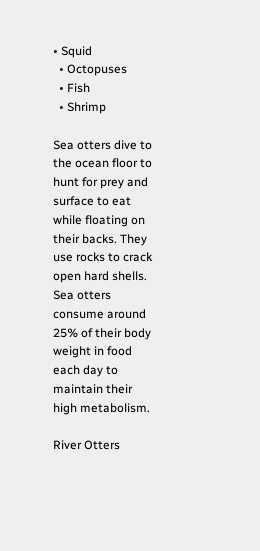• Squid
  • Octopuses
  • Fish
  • Shrimp

Sea otters dive to the ocean floor to hunt for prey and surface to eat while floating on their backs. They use rocks to crack open hard shells. Sea otters consume around 25% of their body weight in food each day to maintain their high metabolism.

River Otters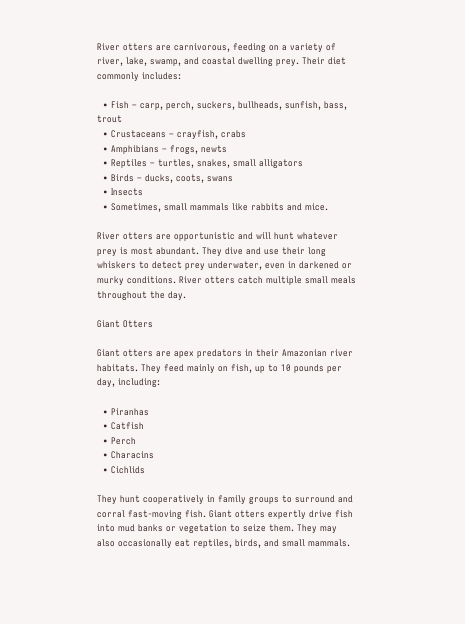River otters are carnivorous, feeding on a variety of river, lake, swamp, and coastal dwelling prey. Their diet commonly includes:

  • Fish – carp, perch, suckers, bullheads, sunfish, bass, trout
  • Crustaceans – crayfish, crabs
  • Amphibians – frogs, newts
  • Reptiles – turtles, snakes, small alligators
  • Birds – ducks, coots, swans
  • Insects
  • Sometimes, small mammals like rabbits and mice.

River otters are opportunistic and will hunt whatever prey is most abundant. They dive and use their long whiskers to detect prey underwater, even in darkened or murky conditions. River otters catch multiple small meals throughout the day.

Giant Otters

Giant otters are apex predators in their Amazonian river habitats. They feed mainly on fish, up to 10 pounds per day, including:

  • Piranhas
  • Catfish
  • Perch
  • Characins
  • Cichlids

They hunt cooperatively in family groups to surround and corral fast-moving fish. Giant otters expertly drive fish into mud banks or vegetation to seize them. They may also occasionally eat reptiles, birds, and small mammals.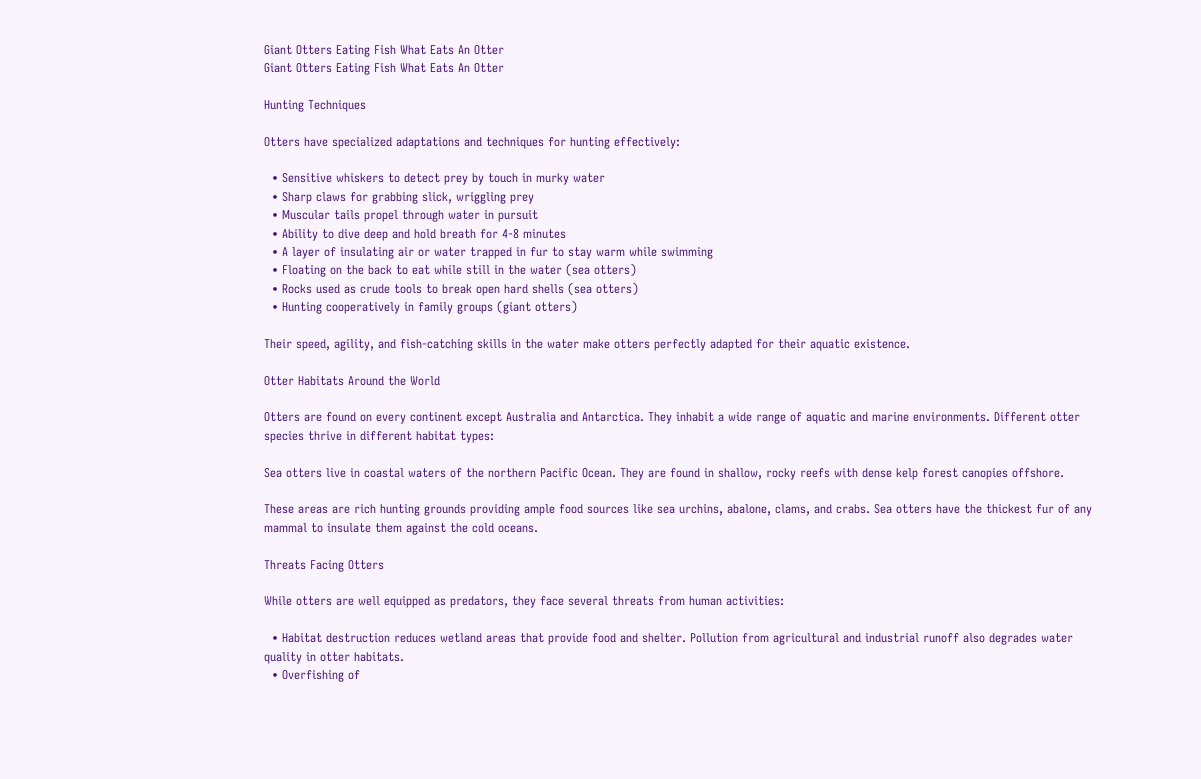Giant Otters Eating Fish What Eats An Otter
Giant Otters Eating Fish What Eats An Otter

Hunting Techniques

Otters have specialized adaptations and techniques for hunting effectively:

  • Sensitive whiskers to detect prey by touch in murky water
  • Sharp claws for grabbing slick, wriggling prey
  • Muscular tails propel through water in pursuit
  • Ability to dive deep and hold breath for 4-8 minutes
  • A layer of insulating air or water trapped in fur to stay warm while swimming
  • Floating on the back to eat while still in the water (sea otters)
  • Rocks used as crude tools to break open hard shells (sea otters)
  • Hunting cooperatively in family groups (giant otters)

Their speed, agility, and fish-catching skills in the water make otters perfectly adapted for their aquatic existence.

Otter Habitats Around the World

Otters are found on every continent except Australia and Antarctica. They inhabit a wide range of aquatic and marine environments. Different otter species thrive in different habitat types:

Sea otters live in coastal waters of the northern Pacific Ocean. They are found in shallow, rocky reefs with dense kelp forest canopies offshore.

These areas are rich hunting grounds providing ample food sources like sea urchins, abalone, clams, and crabs. Sea otters have the thickest fur of any mammal to insulate them against the cold oceans.

Threats Facing Otters

While otters are well equipped as predators, they face several threats from human activities:

  • Habitat destruction reduces wetland areas that provide food and shelter. Pollution from agricultural and industrial runoff also degrades water quality in otter habitats.
  • Overfishing of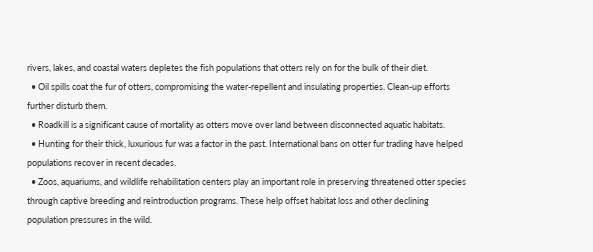rivers, lakes, and coastal waters depletes the fish populations that otters rely on for the bulk of their diet.
  • Oil spills coat the fur of otters, compromising the water-repellent and insulating properties. Clean-up efforts further disturb them.
  • Roadkill is a significant cause of mortality as otters move over land between disconnected aquatic habitats.
  • Hunting for their thick, luxurious fur was a factor in the past. International bans on otter fur trading have helped populations recover in recent decades.
  • Zoos, aquariums, and wildlife rehabilitation centers play an important role in preserving threatened otter species through captive breeding and reintroduction programs. These help offset habitat loss and other declining population pressures in the wild.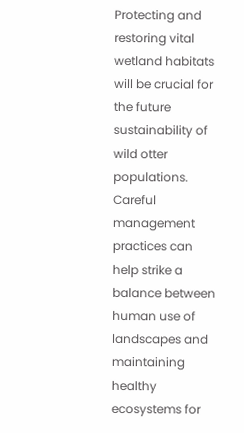Protecting and restoring vital wetland habitats will be crucial for the future sustainability of wild otter populations. Careful management practices can help strike a balance between human use of landscapes and maintaining healthy ecosystems for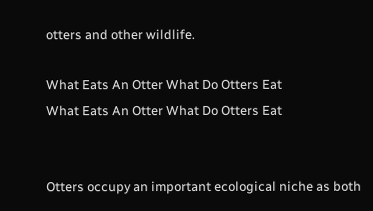otters and other wildlife.

What Eats An Otter What Do Otters Eat
What Eats An Otter What Do Otters Eat


Otters occupy an important ecological niche as both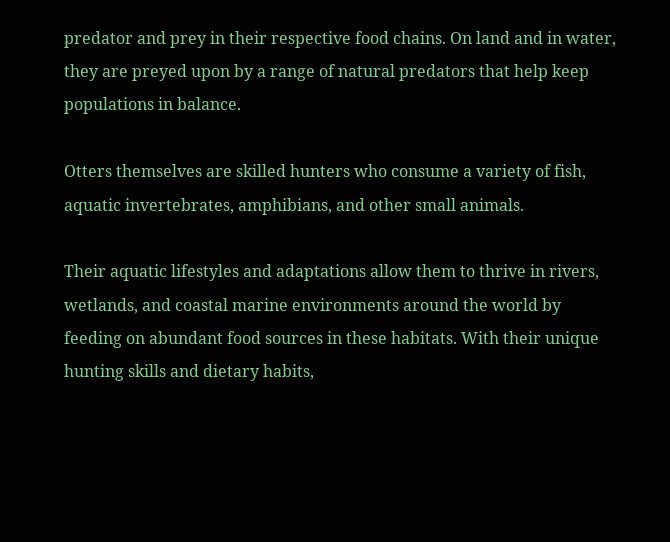predator and prey in their respective food chains. On land and in water, they are preyed upon by a range of natural predators that help keep populations in balance.

Otters themselves are skilled hunters who consume a variety of fish, aquatic invertebrates, amphibians, and other small animals.

Their aquatic lifestyles and adaptations allow them to thrive in rivers, wetlands, and coastal marine environments around the world by feeding on abundant food sources in these habitats. With their unique hunting skills and dietary habits,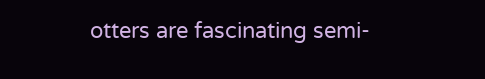otters are fascinating semi-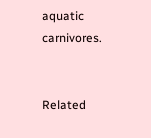aquatic carnivores.


Related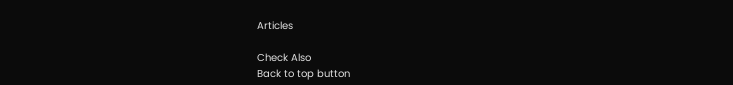Articles

Check Also
Back to top button